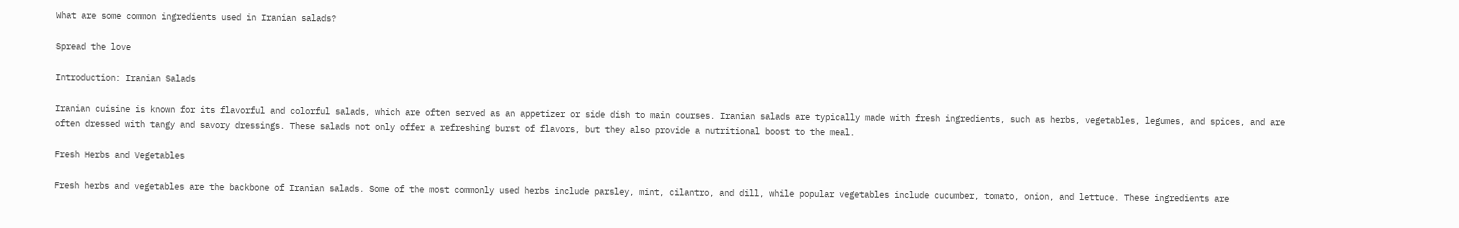What are some common ingredients used in Iranian salads?

Spread the love

Introduction: Iranian Salads

Iranian cuisine is known for its flavorful and colorful salads, which are often served as an appetizer or side dish to main courses. Iranian salads are typically made with fresh ingredients, such as herbs, vegetables, legumes, and spices, and are often dressed with tangy and savory dressings. These salads not only offer a refreshing burst of flavors, but they also provide a nutritional boost to the meal.

Fresh Herbs and Vegetables

Fresh herbs and vegetables are the backbone of Iranian salads. Some of the most commonly used herbs include parsley, mint, cilantro, and dill, while popular vegetables include cucumber, tomato, onion, and lettuce. These ingredients are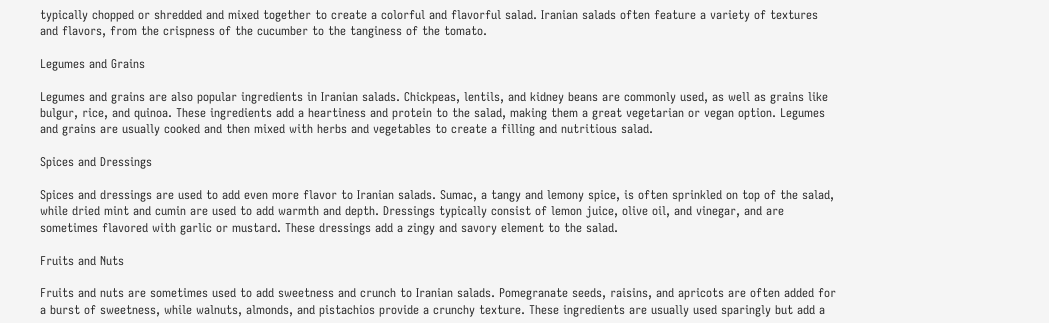typically chopped or shredded and mixed together to create a colorful and flavorful salad. Iranian salads often feature a variety of textures and flavors, from the crispness of the cucumber to the tanginess of the tomato.

Legumes and Grains

Legumes and grains are also popular ingredients in Iranian salads. Chickpeas, lentils, and kidney beans are commonly used, as well as grains like bulgur, rice, and quinoa. These ingredients add a heartiness and protein to the salad, making them a great vegetarian or vegan option. Legumes and grains are usually cooked and then mixed with herbs and vegetables to create a filling and nutritious salad.

Spices and Dressings

Spices and dressings are used to add even more flavor to Iranian salads. Sumac, a tangy and lemony spice, is often sprinkled on top of the salad, while dried mint and cumin are used to add warmth and depth. Dressings typically consist of lemon juice, olive oil, and vinegar, and are sometimes flavored with garlic or mustard. These dressings add a zingy and savory element to the salad.

Fruits and Nuts

Fruits and nuts are sometimes used to add sweetness and crunch to Iranian salads. Pomegranate seeds, raisins, and apricots are often added for a burst of sweetness, while walnuts, almonds, and pistachios provide a crunchy texture. These ingredients are usually used sparingly but add a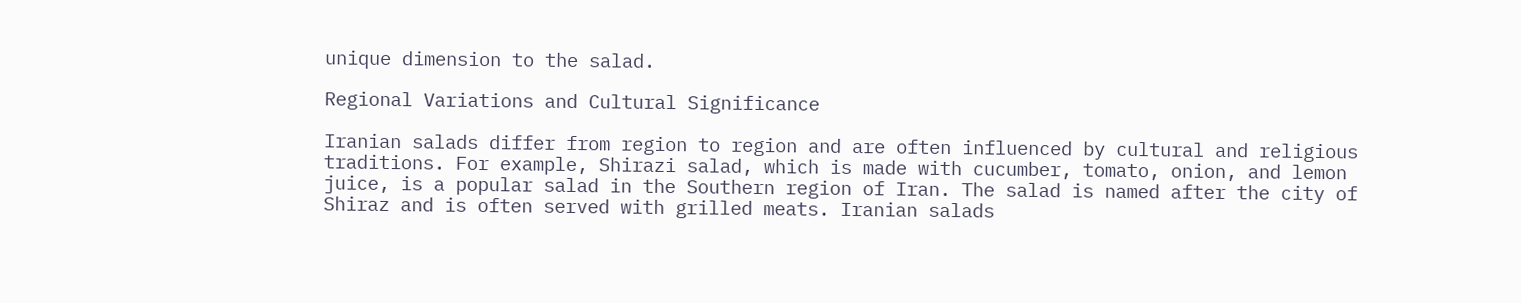unique dimension to the salad.

Regional Variations and Cultural Significance

Iranian salads differ from region to region and are often influenced by cultural and religious traditions. For example, Shirazi salad, which is made with cucumber, tomato, onion, and lemon juice, is a popular salad in the Southern region of Iran. The salad is named after the city of Shiraz and is often served with grilled meats. Iranian salads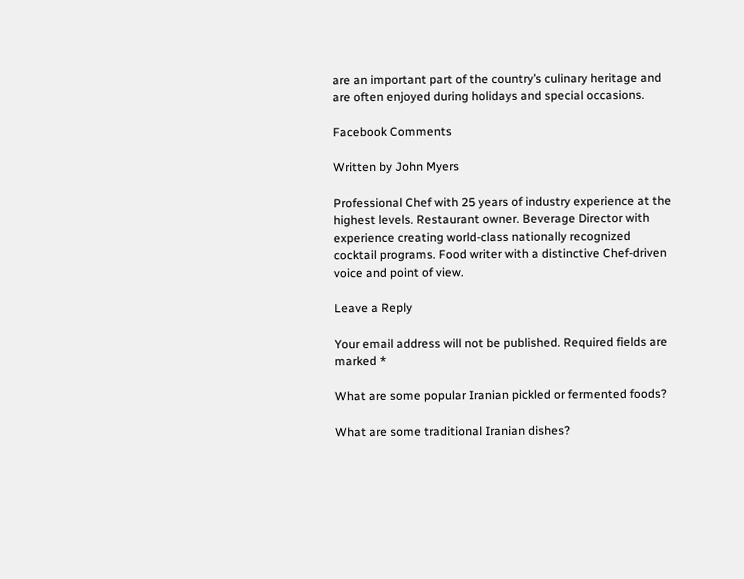are an important part of the country’s culinary heritage and are often enjoyed during holidays and special occasions.

Facebook Comments

Written by John Myers

Professional Chef with 25 years of industry experience at the highest levels. Restaurant owner. Beverage Director with experience creating world-class nationally recognized cocktail programs. Food writer with a distinctive Chef-driven voice and point of view.

Leave a Reply

Your email address will not be published. Required fields are marked *

What are some popular Iranian pickled or fermented foods?

What are some traditional Iranian dishes?